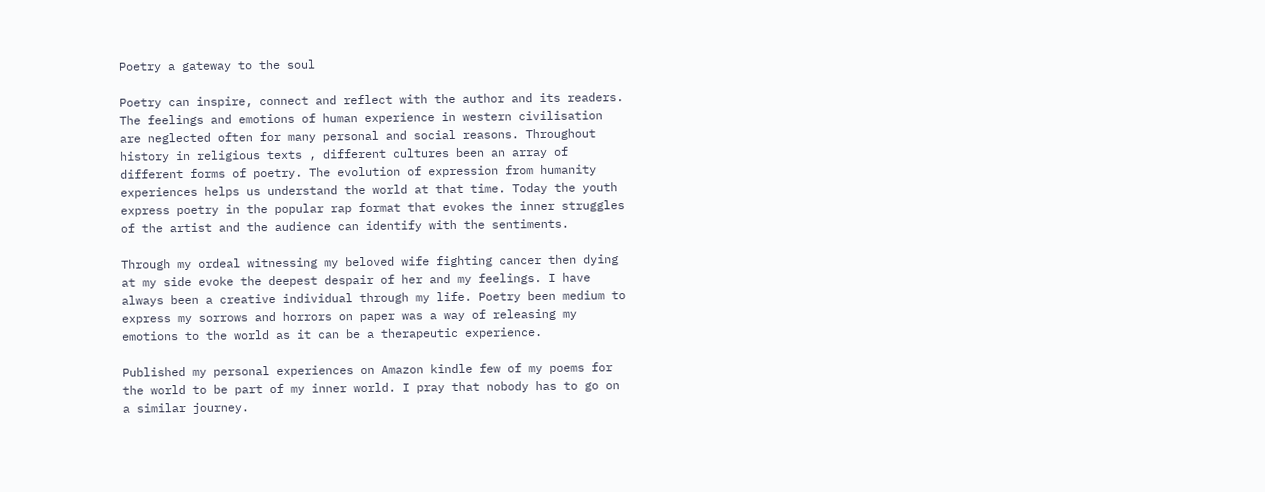Poetry a gateway to the soul

Poetry can inspire, connect and reflect with the author and its readers. The feelings and emotions of human experience in western civilisation are neglected often for many personal and social reasons. Throughout history in religious texts , different cultures been an array of different forms of poetry. The evolution of expression from humanity experiences helps us understand the world at that time. Today the youth express poetry in the popular rap format that evokes the inner struggles of the artist and the audience can identify with the sentiments.

Through my ordeal witnessing my beloved wife fighting cancer then dying at my side evoke the deepest despair of her and my feelings. I have always been a creative individual through my life. Poetry been medium to express my sorrows and horrors on paper was a way of releasing my emotions to the world as it can be a therapeutic experience.

Published my personal experiences on Amazon kindle few of my poems for the world to be part of my inner world. I pray that nobody has to go on a similar journey.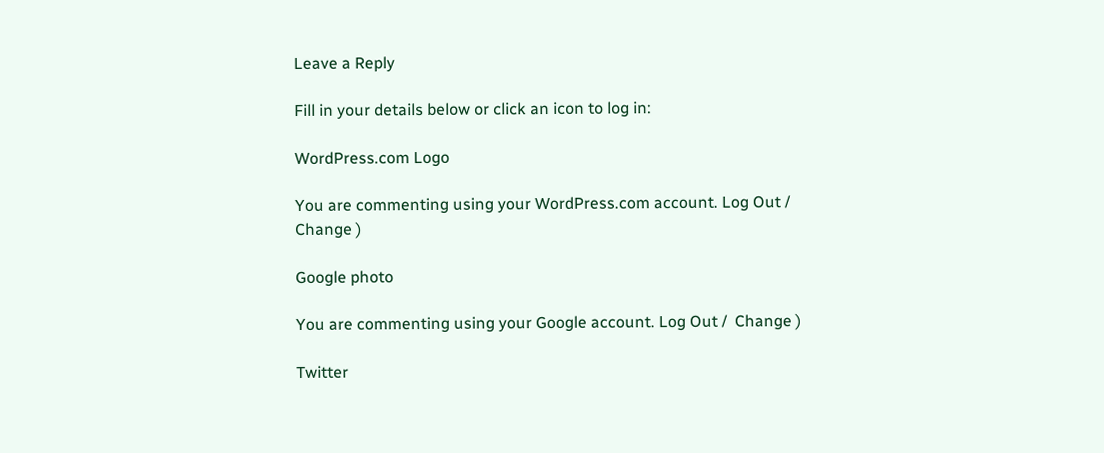Leave a Reply

Fill in your details below or click an icon to log in:

WordPress.com Logo

You are commenting using your WordPress.com account. Log Out /  Change )

Google photo

You are commenting using your Google account. Log Out /  Change )

Twitter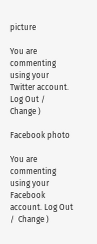picture

You are commenting using your Twitter account. Log Out /  Change )

Facebook photo

You are commenting using your Facebook account. Log Out /  Change )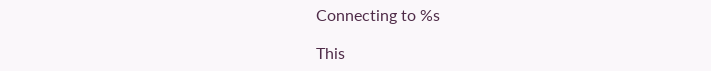Connecting to %s

This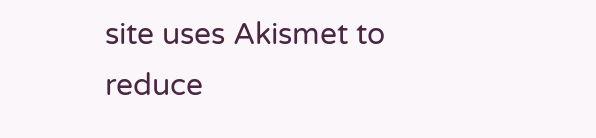site uses Akismet to reduce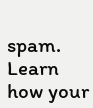spam. Learn how your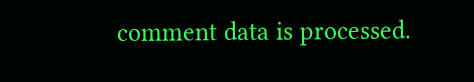comment data is processed.